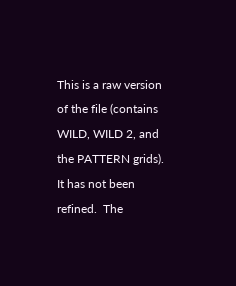This is a raw version of the file (contains WILD, WILD 2, and the PATTERN grids).  It has not been  refined.  The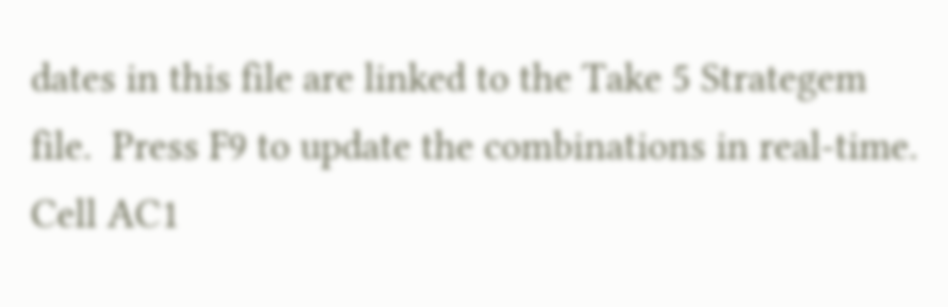dates in this file are linked to the Take 5 Strategem file.  Press F9 to update the combinations in real-time.  Cell AC1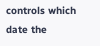controls which date the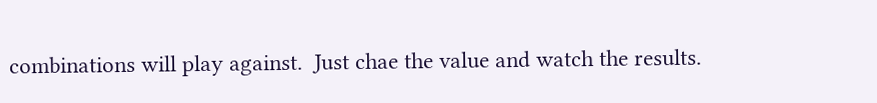combinations will play against.  Just chae the value and watch the results.